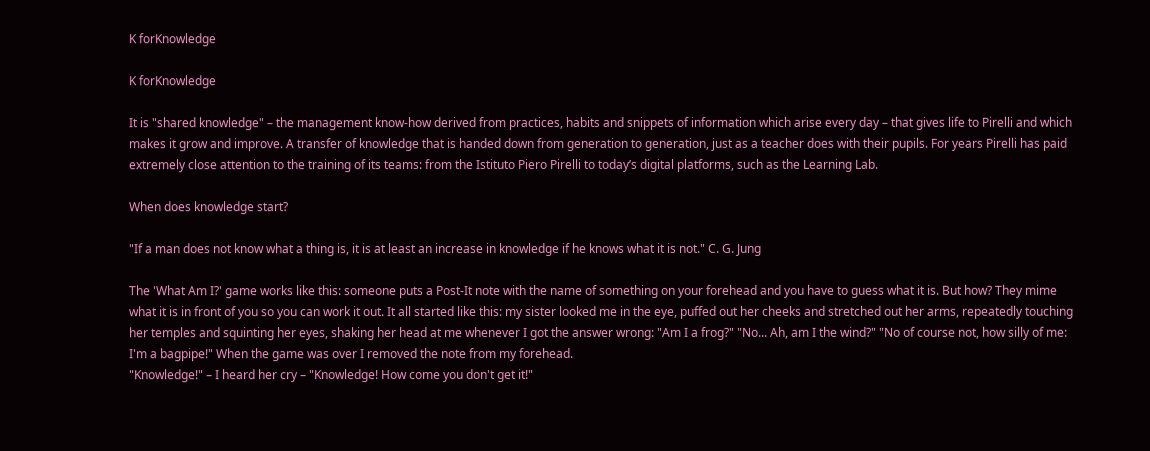K forKnowledge

K forKnowledge

It is "shared knowledge" – the management know-how derived from practices, habits and snippets of information which arise every day – that gives life to Pirelli and which makes it grow and improve. A transfer of knowledge that is handed down from generation to generation, just as a teacher does with their pupils. For years Pirelli has paid extremely close attention to the training of its teams: from the Istituto Piero Pirelli to today’s digital platforms, such as the Learning Lab.

When does knowledge start?

"If a man does not know what a thing is, it is at least an increase in knowledge if he knows what it is not." C. G. Jung

The 'What Am I?' game works like this: someone puts a Post-It note with the name of something on your forehead and you have to guess what it is. But how? They mime what it is in front of you so you can work it out. It all started like this: my sister looked me in the eye, puffed out her cheeks and stretched out her arms, repeatedly touching her temples and squinting her eyes, shaking her head at me whenever I got the answer wrong: "Am I a frog?" "No... Ah, am I the wind?" "No of course not, how silly of me: I'm a bagpipe!" When the game was over I removed the note from my forehead.
"Knowledge!" – I heard her cry – "Knowledge! How come you don't get it!"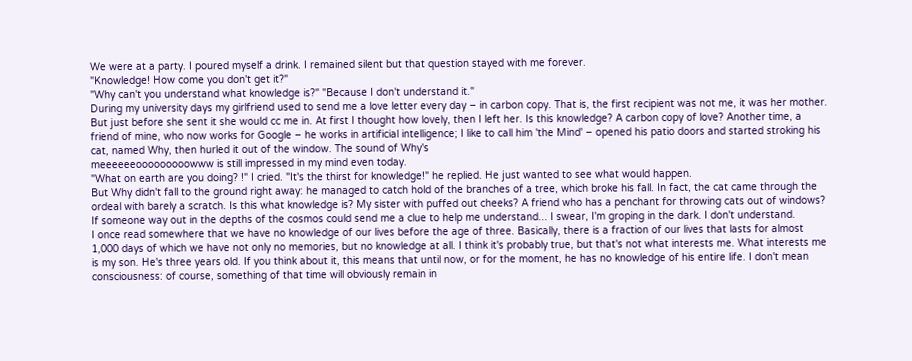We were at a party. I poured myself a drink. I remained silent but that question stayed with me forever.
"Knowledge! How come you don't get it?"
"Why can't you understand what knowledge is?" "Because I don't understand it."
During my university days my girlfriend used to send me a love letter every day – in carbon copy. That is, the first recipient was not me, it was her mother. But just before she sent it she would cc me in. At first I thought how lovely, then I left her. Is this knowledge? A carbon copy of love? Another time, a friend of mine, who now works for Google – he works in artificial intelligence; I like to call him 'the Mind' – opened his patio doors and started stroking his cat, named Why, then hurled it out of the window. The sound of Why's
meeeeeeooooooooowww is still impressed in my mind even today.
"What on earth are you doing? !" I cried. "It's the thirst for knowledge!" he replied. He just wanted to see what would happen.
But Why didn't fall to the ground right away: he managed to catch hold of the branches of a tree, which broke his fall. In fact, the cat came through the ordeal with barely a scratch. Is this what knowledge is? My sister with puffed out cheeks? A friend who has a penchant for throwing cats out of windows? If someone way out in the depths of the cosmos could send me a clue to help me understand... I swear, I'm groping in the dark. I don't understand.
I once read somewhere that we have no knowledge of our lives before the age of three. Basically, there is a fraction of our lives that lasts for almost 1,000 days of which we have not only no memories, but no knowledge at all. I think it's probably true, but that's not what interests me. What interests me is my son. He's three years old. If you think about it, this means that until now, or for the moment, he has no knowledge of his entire life. I don't mean consciousness: of course, something of that time will obviously remain in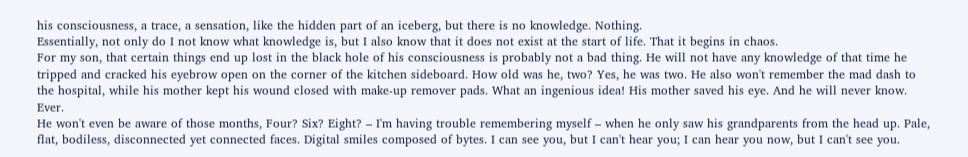his consciousness, a trace, a sensation, like the hidden part of an iceberg, but there is no knowledge. Nothing.
Essentially, not only do I not know what knowledge is, but I also know that it does not exist at the start of life. That it begins in chaos.
For my son, that certain things end up lost in the black hole of his consciousness is probably not a bad thing. He will not have any knowledge of that time he tripped and cracked his eyebrow open on the corner of the kitchen sideboard. How old was he, two? Yes, he was two. He also won't remember the mad dash to the hospital, while his mother kept his wound closed with make-up remover pads. What an ingenious idea! His mother saved his eye. And he will never know. Ever.
He won't even be aware of those months, Four? Six? Eight? – I'm having trouble remembering myself – when he only saw his grandparents from the head up. Pale, flat, bodiless, disconnected yet connected faces. Digital smiles composed of bytes. I can see you, but I can't hear you; I can hear you now, but I can't see you.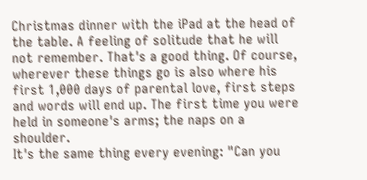Christmas dinner with the iPad at the head of the table. A feeling of solitude that he will not remember. That's a good thing. Of course, wherever these things go is also where his first 1,000 days of parental love, first steps and words will end up. The first time you were held in someone's arms; the naps on a shoulder.
It's the same thing every evening: "Can you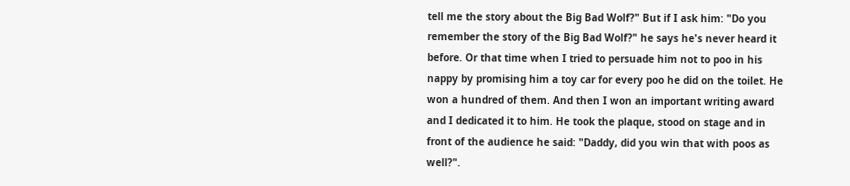tell me the story about the Big Bad Wolf?" But if I ask him: "Do you remember the story of the Big Bad Wolf?" he says he's never heard it before. Or that time when I tried to persuade him not to poo in his nappy by promising him a toy car for every poo he did on the toilet. He won a hundred of them. And then I won an important writing award and I dedicated it to him. He took the plaque, stood on stage and in front of the audience he said: "Daddy, did you win that with poos as well?".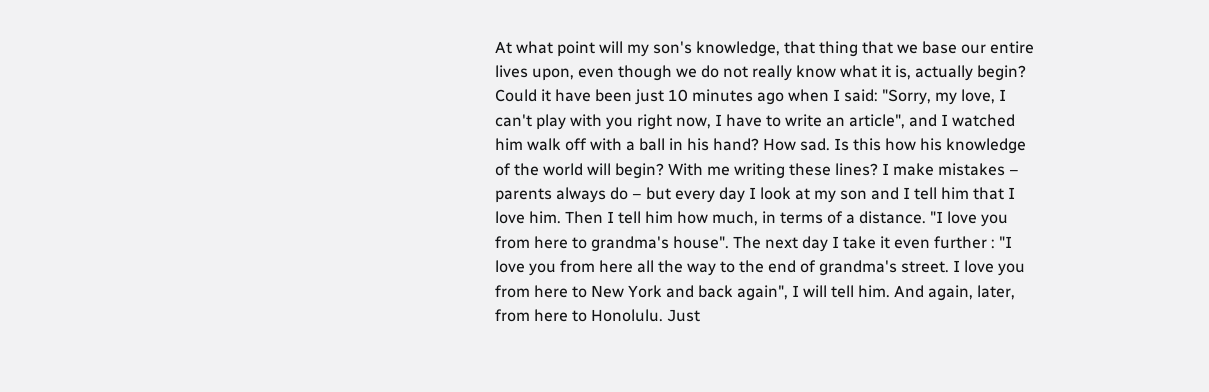At what point will my son's knowledge, that thing that we base our entire lives upon, even though we do not really know what it is, actually begin? Could it have been just 10 minutes ago when I said: "Sorry, my love, I can't play with you right now, I have to write an article", and I watched him walk off with a ball in his hand? How sad. Is this how his knowledge of the world will begin? With me writing these lines? I make mistakes – parents always do – but every day I look at my son and I tell him that I love him. Then I tell him how much, in terms of a distance. "I love you from here to grandma's house". The next day I take it even further : "I love you from here all the way to the end of grandma's street. I love you from here to New York and back again", I will tell him. And again, later, from here to Honolulu. Just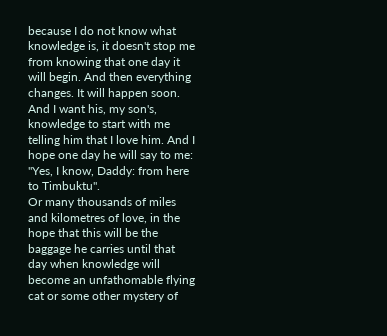because I do not know what knowledge is, it doesn't stop me from knowing that one day it will begin. And then everything changes. It will happen soon. And I want his, my son's, knowledge to start with me telling him that I love him. And I hope one day he will say to me: "Yes, I know, Daddy: from here to Timbuktu".
Or many thousands of miles and kilometres of love, in the hope that this will be the baggage he carries until that day when knowledge will become an unfathomable flying cat or some other mystery of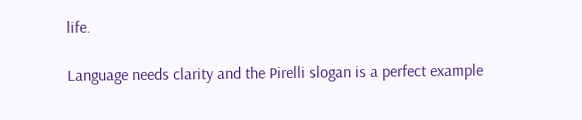life.

Language needs clarity and the Pirelli slogan is a perfect example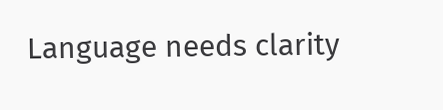Language needs clarity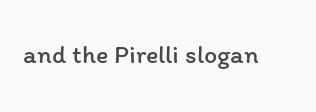and the Pirelli slogan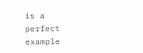is a perfect example